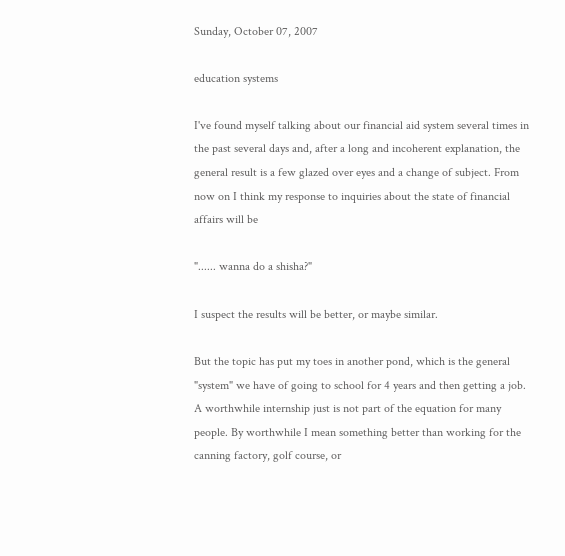Sunday, October 07, 2007

education systems

I've found myself talking about our financial aid system several times in the past several days and, after a long and incoherent explanation, the general result is a few glazed over eyes and a change of subject. From now on I think my response to inquiries about the state of financial affairs will be

"...... wanna do a shisha?"

I suspect the results will be better, or maybe similar.

But the topic has put my toes in another pond, which is the general "system" we have of going to school for 4 years and then getting a job. A worthwhile internship just is not part of the equation for many people. By worthwhile I mean something better than working for the canning factory, golf course, or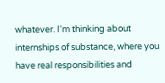whatever. I'm thinking about internships of substance, where you have real responsibilities and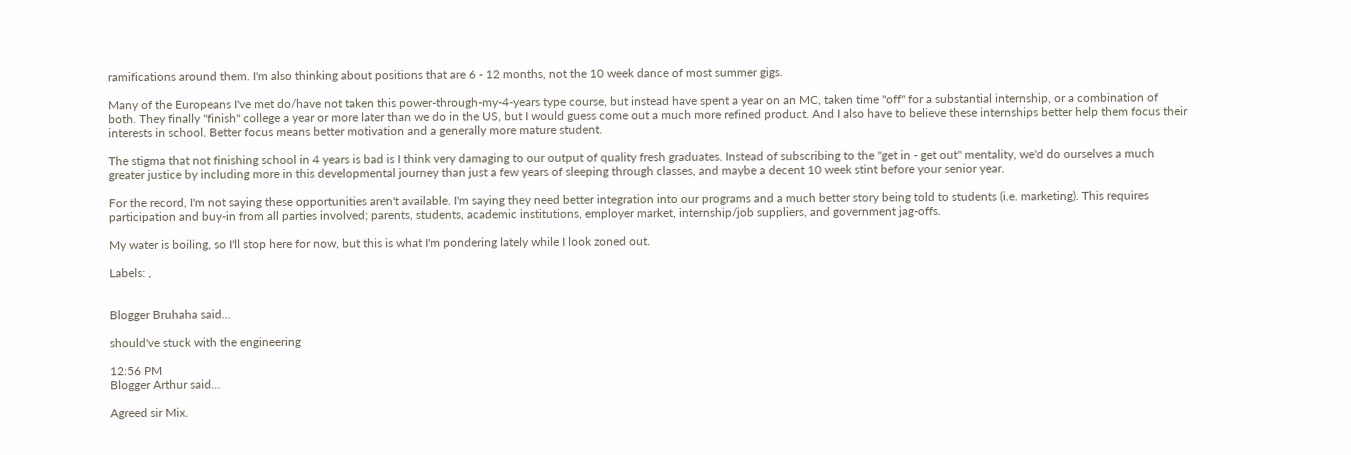ramifications around them. I'm also thinking about positions that are 6 - 12 months, not the 10 week dance of most summer gigs.

Many of the Europeans I've met do/have not taken this power-through-my-4-years type course, but instead have spent a year on an MC, taken time "off" for a substantial internship, or a combination of both. They finally "finish" college a year or more later than we do in the US, but I would guess come out a much more refined product. And I also have to believe these internships better help them focus their interests in school. Better focus means better motivation and a generally more mature student.

The stigma that not finishing school in 4 years is bad is I think very damaging to our output of quality fresh graduates. Instead of subscribing to the "get in - get out" mentality, we'd do ourselves a much greater justice by including more in this developmental journey than just a few years of sleeping through classes, and maybe a decent 10 week stint before your senior year.

For the record, I'm not saying these opportunities aren't available. I'm saying they need better integration into our programs and a much better story being told to students (i.e. marketing). This requires participation and buy-in from all parties involved; parents, students, academic institutions, employer market, internship/job suppliers, and government jag-offs.

My water is boiling, so I'll stop here for now, but this is what I'm pondering lately while I look zoned out.

Labels: ,


Blogger Bruhaha said...

should've stuck with the engineering

12:56 PM
Blogger Arthur said...

Agreed sir Mix.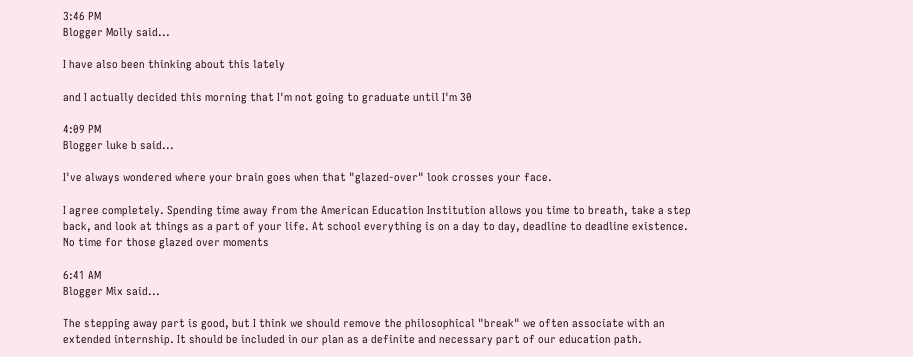3:46 PM
Blogger Molly said...

I have also been thinking about this lately

and I actually decided this morning that I'm not going to graduate until I'm 30

4:09 PM
Blogger luke b said...

I've always wondered where your brain goes when that "glazed-over" look crosses your face.

I agree completely. Spending time away from the American Education Institution allows you time to breath, take a step back, and look at things as a part of your life. At school everything is on a day to day, deadline to deadline existence. No time for those glazed over moments

6:41 AM
Blogger Mix said...

The stepping away part is good, but I think we should remove the philosophical "break" we often associate with an extended internship. It should be included in our plan as a definite and necessary part of our education path.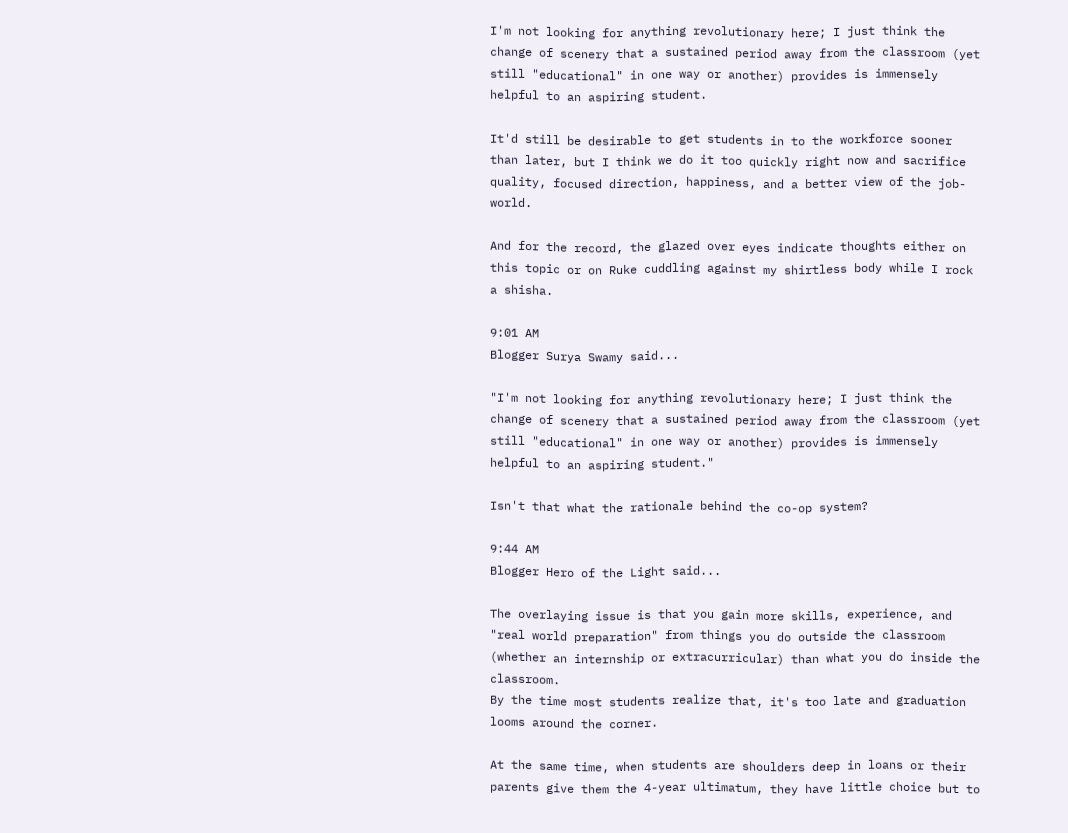I'm not looking for anything revolutionary here; I just think the change of scenery that a sustained period away from the classroom (yet still "educational" in one way or another) provides is immensely helpful to an aspiring student.

It'd still be desirable to get students in to the workforce sooner than later, but I think we do it too quickly right now and sacrifice quality, focused direction, happiness, and a better view of the job-world.

And for the record, the glazed over eyes indicate thoughts either on this topic or on Ruke cuddling against my shirtless body while I rock a shisha.

9:01 AM
Blogger Surya Swamy said...

"I'm not looking for anything revolutionary here; I just think the change of scenery that a sustained period away from the classroom (yet still "educational" in one way or another) provides is immensely helpful to an aspiring student."

Isn't that what the rationale behind the co-op system?

9:44 AM
Blogger Hero of the Light said...

The overlaying issue is that you gain more skills, experience, and "real world preparation" from things you do outside the classroom (whether an internship or extracurricular) than what you do inside the classroom.
By the time most students realize that, it's too late and graduation looms around the corner.

At the same time, when students are shoulders deep in loans or their parents give them the 4-year ultimatum, they have little choice but to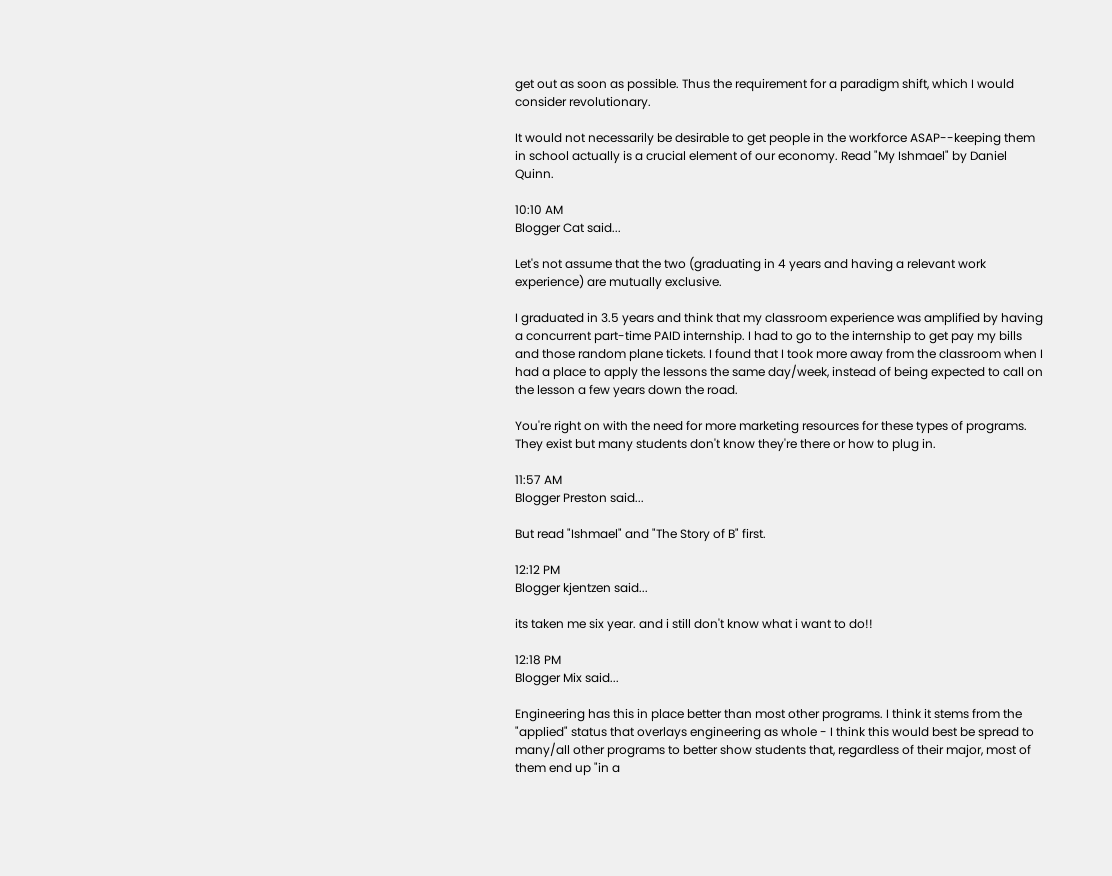get out as soon as possible. Thus the requirement for a paradigm shift, which I would consider revolutionary.

It would not necessarily be desirable to get people in the workforce ASAP--keeping them in school actually is a crucial element of our economy. Read "My Ishmael" by Daniel Quinn.

10:10 AM
Blogger Cat said...

Let's not assume that the two (graduating in 4 years and having a relevant work experience) are mutually exclusive.

I graduated in 3.5 years and think that my classroom experience was amplified by having a concurrent part-time PAID internship. I had to go to the internship to get pay my bills and those random plane tickets. I found that I took more away from the classroom when I had a place to apply the lessons the same day/week, instead of being expected to call on the lesson a few years down the road.

You're right on with the need for more marketing resources for these types of programs. They exist but many students don't know they're there or how to plug in.

11:57 AM
Blogger Preston said...

But read "Ishmael" and "The Story of B" first.

12:12 PM
Blogger kjentzen said...

its taken me six year. and i still don't know what i want to do!!

12:18 PM
Blogger Mix said...

Engineering has this in place better than most other programs. I think it stems from the "applied" status that overlays engineering as whole - I think this would best be spread to many/all other programs to better show students that, regardless of their major, most of them end up "in a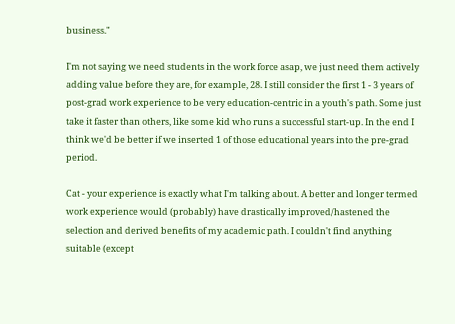business."

I'm not saying we need students in the work force asap, we just need them actively adding value before they are, for example, 28. I still consider the first 1 - 3 years of post-grad work experience to be very education-centric in a youth's path. Some just take it faster than others, like some kid who runs a successful start-up. In the end I think we'd be better if we inserted 1 of those educational years into the pre-grad period.

Cat - your experience is exactly what I'm talking about. A better and longer termed work experience would (probably) have drastically improved/hastened the selection and derived benefits of my academic path. I couldn't find anything suitable (except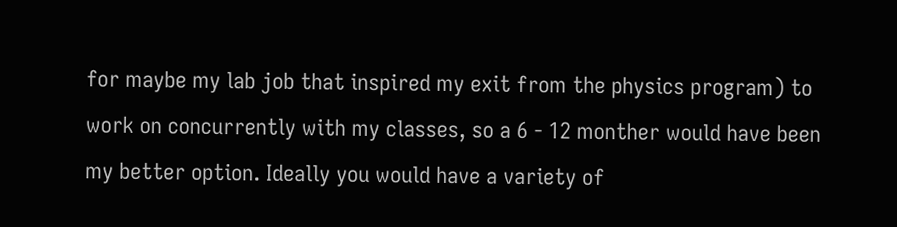for maybe my lab job that inspired my exit from the physics program) to work on concurrently with my classes, so a 6 - 12 monther would have been my better option. Ideally you would have a variety of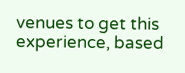venues to get this experience, based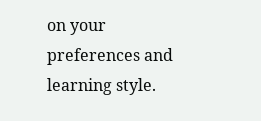on your preferences and learning style.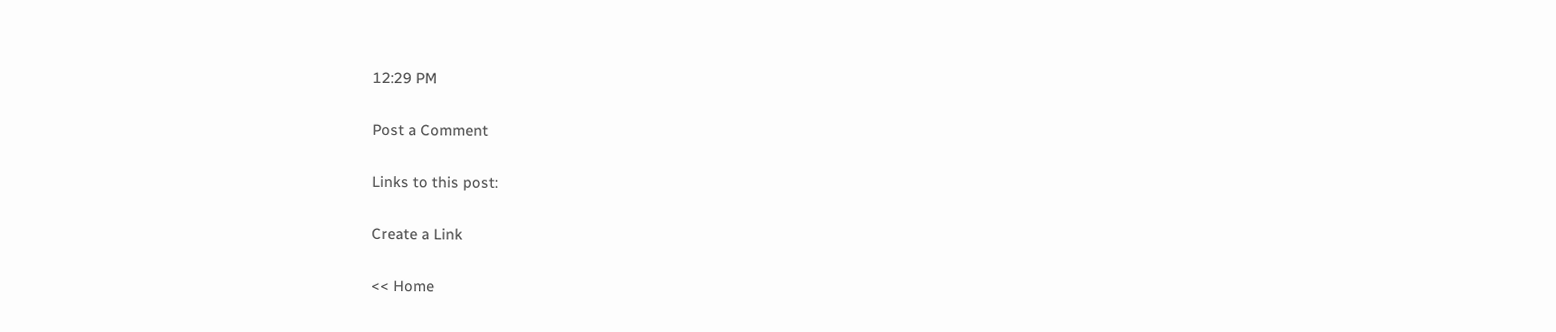12:29 PM

Post a Comment

Links to this post:

Create a Link

<< Home